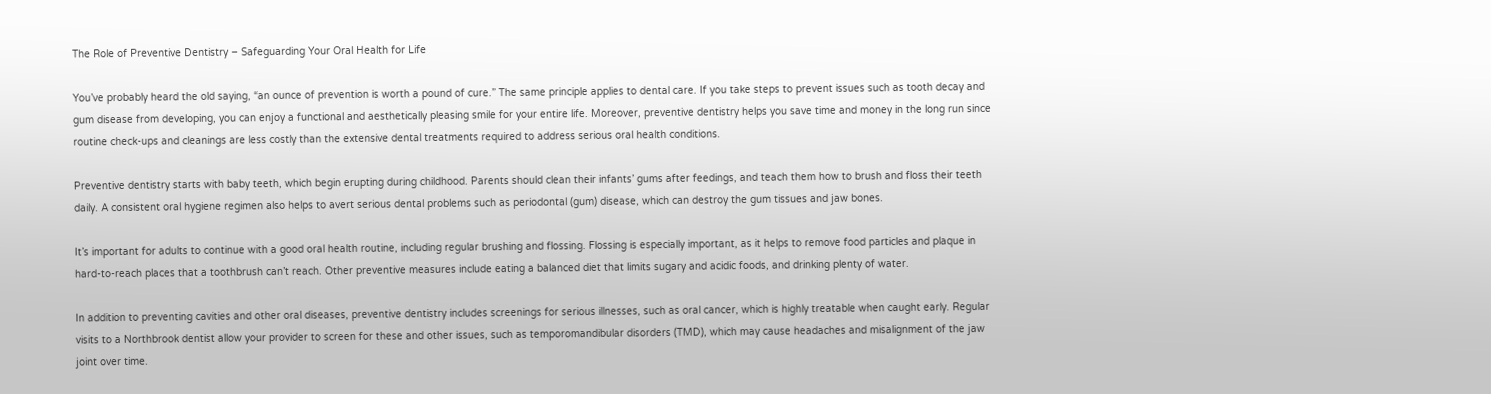The Role of Preventive Dentistry – Safeguarding Your Oral Health for Life

You’ve probably heard the old saying, “an ounce of prevention is worth a pound of cure.” The same principle applies to dental care. If you take steps to prevent issues such as tooth decay and gum disease from developing, you can enjoy a functional and aesthetically pleasing smile for your entire life. Moreover, preventive dentistry helps you save time and money in the long run since routine check-ups and cleanings are less costly than the extensive dental treatments required to address serious oral health conditions.

Preventive dentistry starts with baby teeth, which begin erupting during childhood. Parents should clean their infants’ gums after feedings, and teach them how to brush and floss their teeth daily. A consistent oral hygiene regimen also helps to avert serious dental problems such as periodontal (gum) disease, which can destroy the gum tissues and jaw bones.

It’s important for adults to continue with a good oral health routine, including regular brushing and flossing. Flossing is especially important, as it helps to remove food particles and plaque in hard-to-reach places that a toothbrush can’t reach. Other preventive measures include eating a balanced diet that limits sugary and acidic foods, and drinking plenty of water.

In addition to preventing cavities and other oral diseases, preventive dentistry includes screenings for serious illnesses, such as oral cancer, which is highly treatable when caught early. Regular visits to a Northbrook dentist allow your provider to screen for these and other issues, such as temporomandibular disorders (TMD), which may cause headaches and misalignment of the jaw joint over time.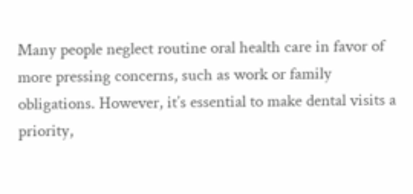Many people neglect routine oral health care in favor of more pressing concerns, such as work or family obligations. However, it’s essential to make dental visits a priority,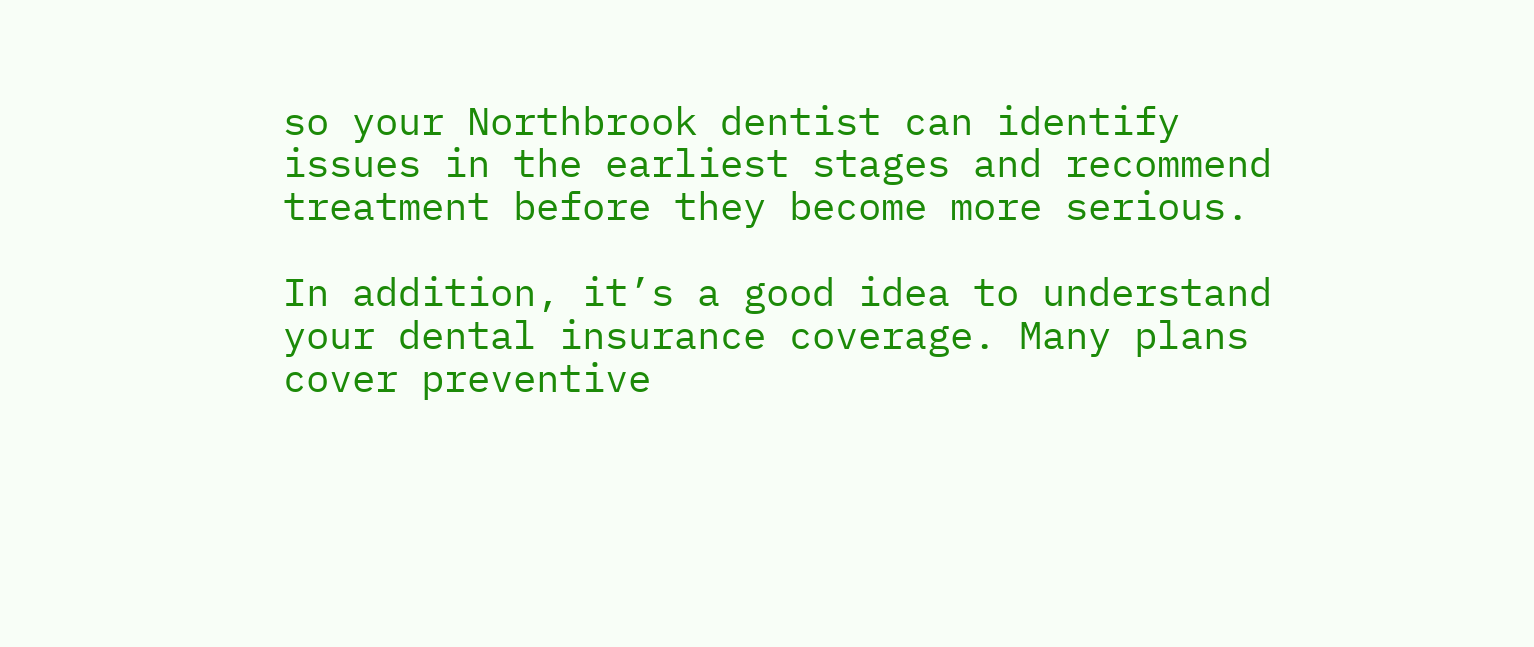so your Northbrook dentist can identify issues in the earliest stages and recommend treatment before they become more serious.

In addition, it’s a good idea to understand your dental insurance coverage. Many plans cover preventive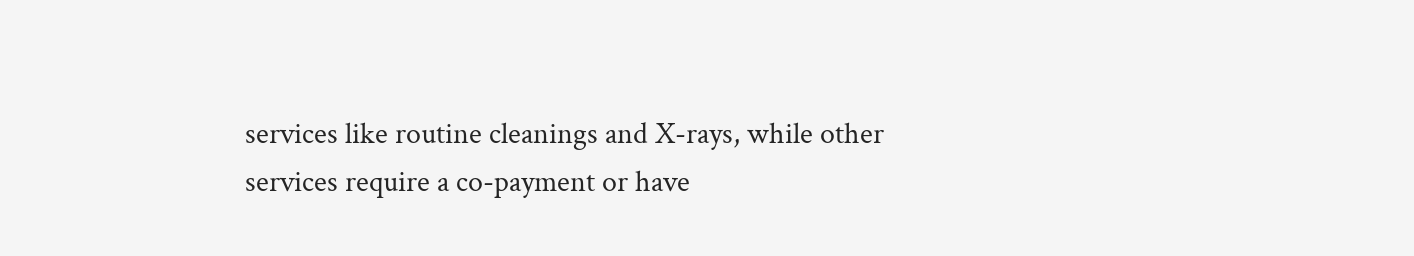services like routine cleanings and X-rays, while other services require a co-payment or have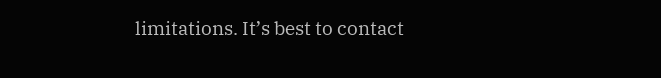limitations. It’s best to contact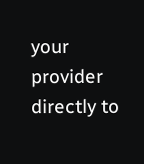your provider directly to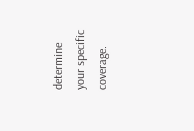determine your specific coverage.